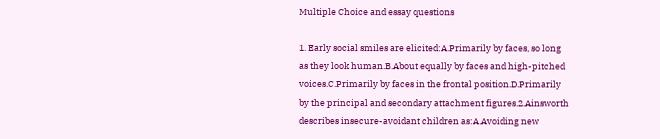Multiple Choice and essay questions

1. Early social smiles are elicited:A.Primarily by faces, so long as they look human.B.About equally by faces and high-pitched voices.C.Primarily by faces in the frontal position.D.Primarily by the principal and secondary attachment figures.2.Ainsworth describes insecure-avoidant children as:A.Avoiding new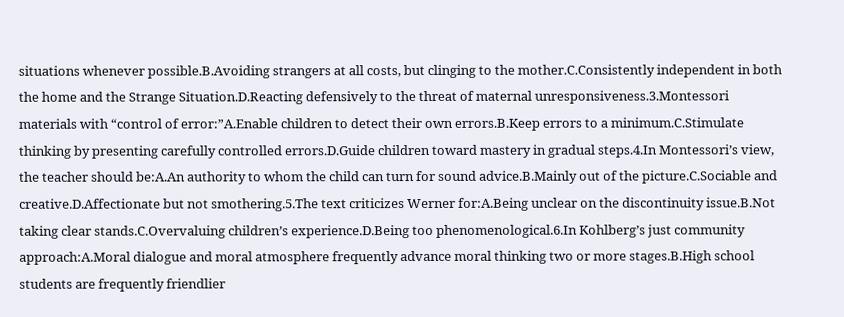situations whenever possible.B.Avoiding strangers at all costs, but clinging to the mother.C.Consistently independent in both the home and the Strange Situation.D.Reacting defensively to the threat of maternal unresponsiveness.3.Montessori materials with “control of error:”A.Enable children to detect their own errors.B.Keep errors to a minimum.C.Stimulate thinking by presenting carefully controlled errors.D.Guide children toward mastery in gradual steps.4.In Montessori’s view, the teacher should be:A.An authority to whom the child can turn for sound advice.B.Mainly out of the picture.C.Sociable and creative.D.Affectionate but not smothering.5.The text criticizes Werner for:A.Being unclear on the discontinuity issue.B.Not taking clear stands.C.Overvaluing children’s experience.D.Being too phenomenological.6.In Kohlberg’s just community approach:A.Moral dialogue and moral atmosphere frequently advance moral thinking two or more stages.B.High school students are frequently friendlier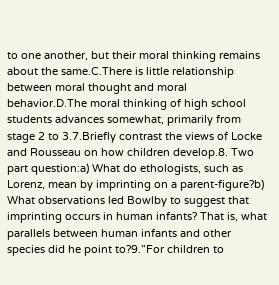to one another, but their moral thinking remains about the same.C.There is little relationship between moral thought and moral behavior.D.The moral thinking of high school students advances somewhat, primarily from stage 2 to 3.7.Briefly contrast the views of Locke and Rousseau on how children develop.8. Two part question:a) What do ethologists, such as Lorenz, mean by imprinting on a parent-figure?b) What observations led Bowlby to suggest that imprinting occurs in human infants? That is, what parallels between human infants and other species did he point to?9.”For children to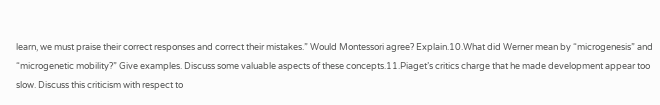learn, we must praise their correct responses and correct their mistakes.” Would Montessori agree? Explain.10.What did Werner mean by “microgenesis” and “microgenetic mobility?” Give examples. Discuss some valuable aspects of these concepts.11.Piaget’s critics charge that he made development appear too slow. Discuss this criticism with respect to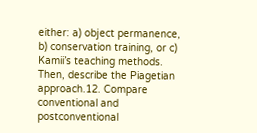either: a) object permanence, b) conservation training, or c) Kamii’s teaching methods. Then, describe the Piagetian approach.12. Compare conventional and postconventional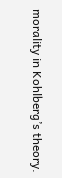morality in Kohlberg’s theory.